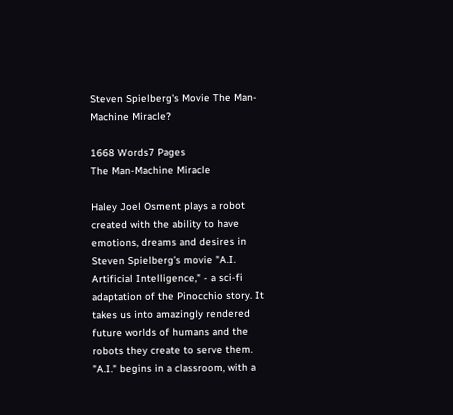Steven Spielberg's Movie The Man-Machine Miracle?

1668 Words7 Pages
The Man-Machine Miracle

Haley Joel Osment plays a robot created with the ability to have emotions, dreams and desires in Steven Spielberg’s movie "A.I. Artificial Intelligence," - a sci-fi adaptation of the Pinocchio story. It takes us into amazingly rendered future worlds of humans and the robots they create to serve them. "A.I." begins in a classroom, with a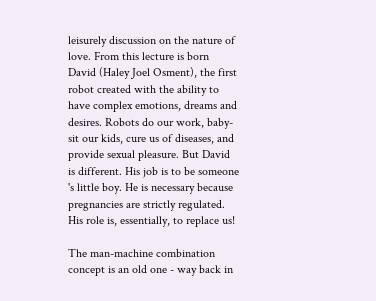leisurely discussion on the nature of love. From this lecture is born David (Haley Joel Osment), the first robot created with the ability to have complex emotions, dreams and desires. Robots do our work, baby-sit our kids, cure us of diseases, and provide sexual pleasure. But David is different. His job is to be someone 's little boy. He is necessary because pregnancies are strictly regulated. His role is, essentially, to replace us!

The man-machine combination concept is an old one - way back in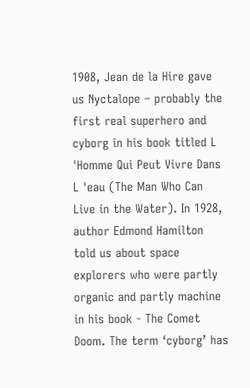1908, Jean de la Hire gave us Nyctalope – probably the first real superhero and cyborg in his book titled L 'Homme Qui Peut Vivre Dans L 'eau (The Man Who Can Live in the Water). In 1928, author Edmond Hamilton told us about space explorers who were partly organic and partly machine in his book - The Comet Doom. The term ‘cyborg’ has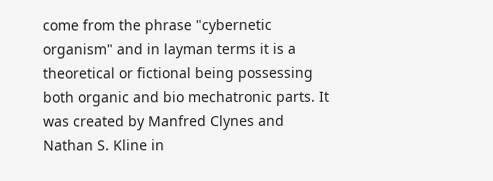come from the phrase "cybernetic organism" and in layman terms it is a theoretical or fictional being possessing both organic and bio mechatronic parts. It was created by Manfred Clynes and Nathan S. Kline in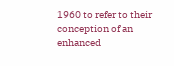1960 to refer to their conception of an enhanced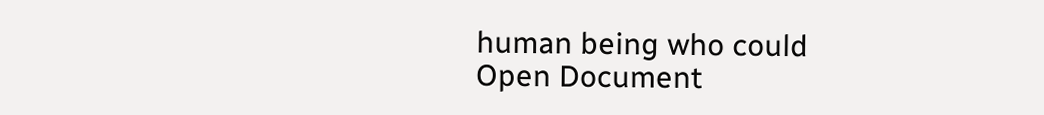human being who could
Open Document